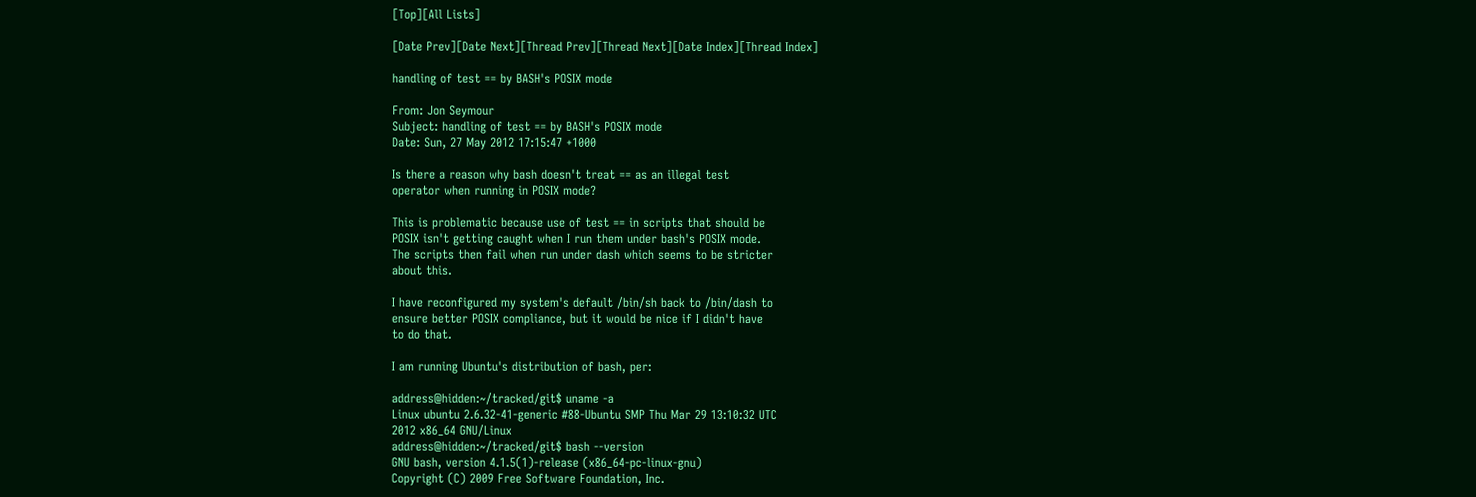[Top][All Lists]

[Date Prev][Date Next][Thread Prev][Thread Next][Date Index][Thread Index]

handling of test == by BASH's POSIX mode

From: Jon Seymour
Subject: handling of test == by BASH's POSIX mode
Date: Sun, 27 May 2012 17:15:47 +1000

Is there a reason why bash doesn't treat == as an illegal test
operator when running in POSIX mode?

This is problematic because use of test == in scripts that should be
POSIX isn't getting caught when I run them under bash's POSIX mode.
The scripts then fail when run under dash which seems to be stricter
about this.

I have reconfigured my system's default /bin/sh back to /bin/dash to
ensure better POSIX compliance, but it would be nice if I didn't have
to do that.

I am running Ubuntu's distribution of bash, per:

address@hidden:~/tracked/git$ uname -a
Linux ubuntu 2.6.32-41-generic #88-Ubuntu SMP Thu Mar 29 13:10:32 UTC
2012 x86_64 GNU/Linux
address@hidden:~/tracked/git$ bash --version
GNU bash, version 4.1.5(1)-release (x86_64-pc-linux-gnu)
Copyright (C) 2009 Free Software Foundation, Inc.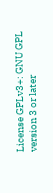License GPLv3+: GNU GPL version 3 or later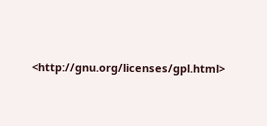<http://gnu.org/licenses/gpl.html>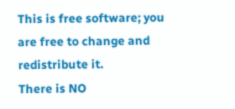This is free software; you are free to change and redistribute it.
There is NO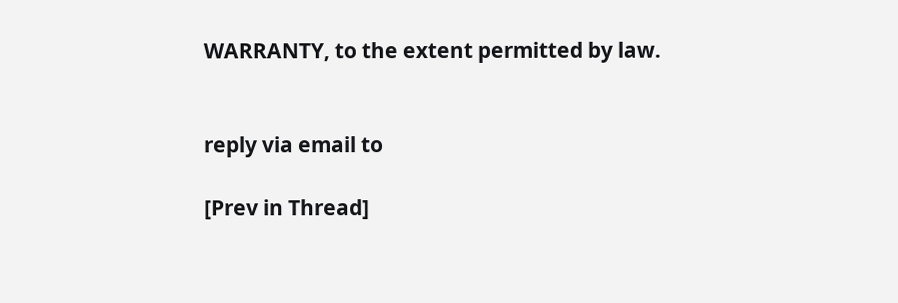WARRANTY, to the extent permitted by law.


reply via email to

[Prev in Thread]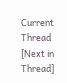Current Thread [Next in Thread]